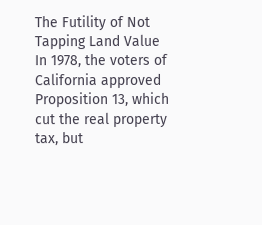The Futility of Not Tapping Land Value
In 1978, the voters of California approved Proposition 13, which cut the real property tax, but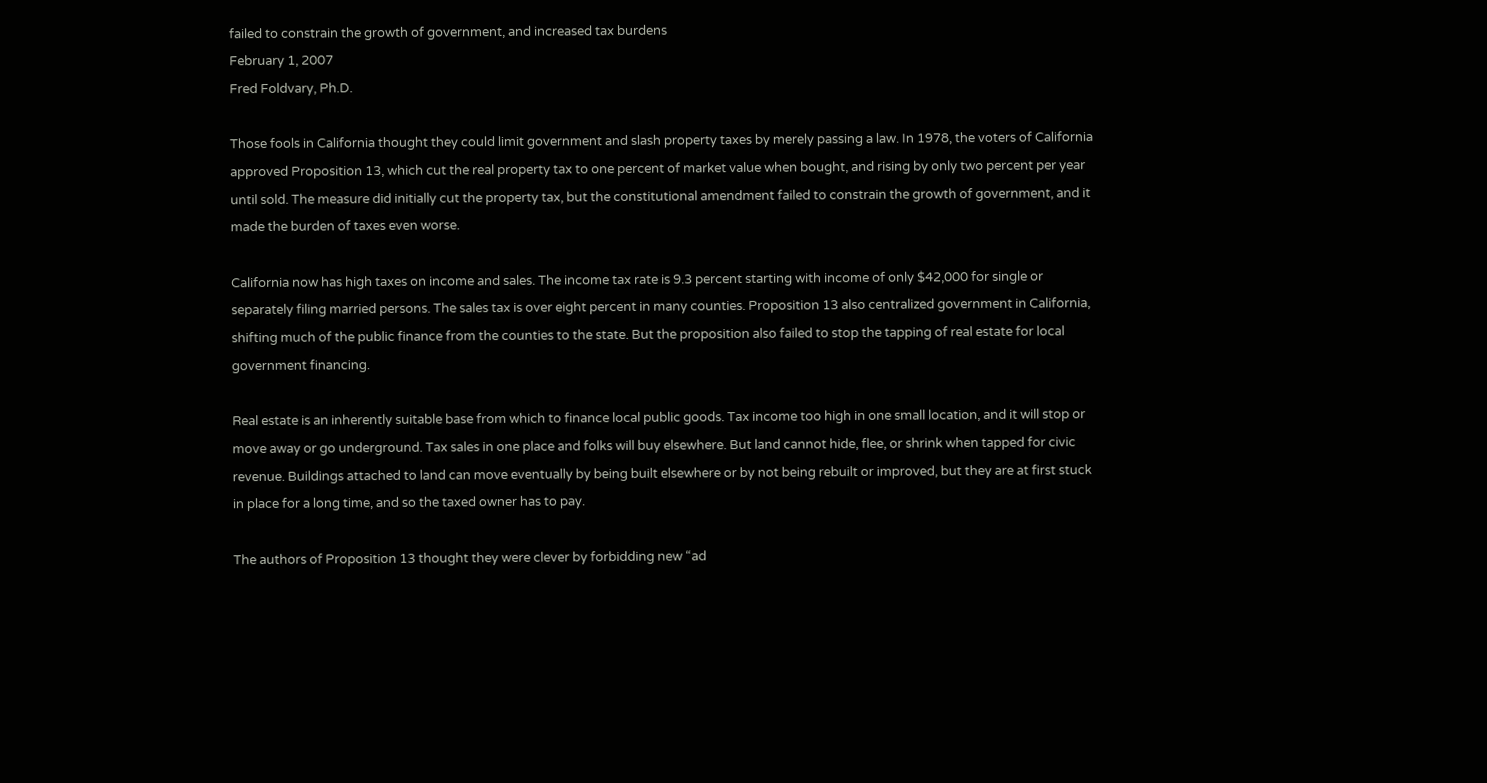failed to constrain the growth of government, and increased tax burdens
February 1, 2007
Fred Foldvary, Ph.D.

Those fools in California thought they could limit government and slash property taxes by merely passing a law. In 1978, the voters of California approved Proposition 13, which cut the real property tax to one percent of market value when bought, and rising by only two percent per year until sold. The measure did initially cut the property tax, but the constitutional amendment failed to constrain the growth of government, and it made the burden of taxes even worse.

California now has high taxes on income and sales. The income tax rate is 9.3 percent starting with income of only $42,000 for single or separately filing married persons. The sales tax is over eight percent in many counties. Proposition 13 also centralized government in California, shifting much of the public finance from the counties to the state. But the proposition also failed to stop the tapping of real estate for local government financing.

Real estate is an inherently suitable base from which to finance local public goods. Tax income too high in one small location, and it will stop or move away or go underground. Tax sales in one place and folks will buy elsewhere. But land cannot hide, flee, or shrink when tapped for civic revenue. Buildings attached to land can move eventually by being built elsewhere or by not being rebuilt or improved, but they are at first stuck in place for a long time, and so the taxed owner has to pay.

The authors of Proposition 13 thought they were clever by forbidding new “ad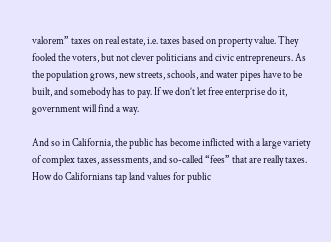valorem” taxes on real estate, i.e. taxes based on property value. They fooled the voters, but not clever politicians and civic entrepreneurs. As the population grows, new streets, schools, and water pipes have to be built, and somebody has to pay. If we don’t let free enterprise do it, government will find a way.

And so in California, the public has become inflicted with a large variety of complex taxes, assessments, and so-called “fees” that are really taxes. How do Californians tap land values for public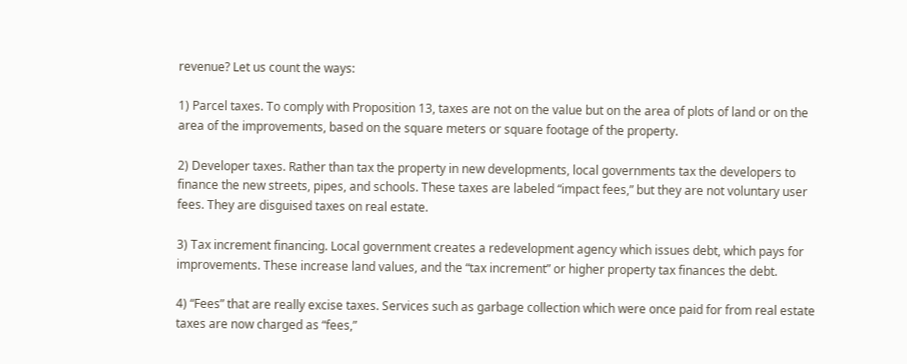revenue? Let us count the ways:

1) Parcel taxes. To comply with Proposition 13, taxes are not on the value but on the area of plots of land or on the area of the improvements, based on the square meters or square footage of the property.

2) Developer taxes. Rather than tax the property in new developments, local governments tax the developers to finance the new streets, pipes, and schools. These taxes are labeled “impact fees,” but they are not voluntary user fees. They are disguised taxes on real estate.

3) Tax increment financing. Local government creates a redevelopment agency which issues debt, which pays for improvements. These increase land values, and the “tax increment” or higher property tax finances the debt.

4) “Fees” that are really excise taxes. Services such as garbage collection which were once paid for from real estate taxes are now charged as “fees,”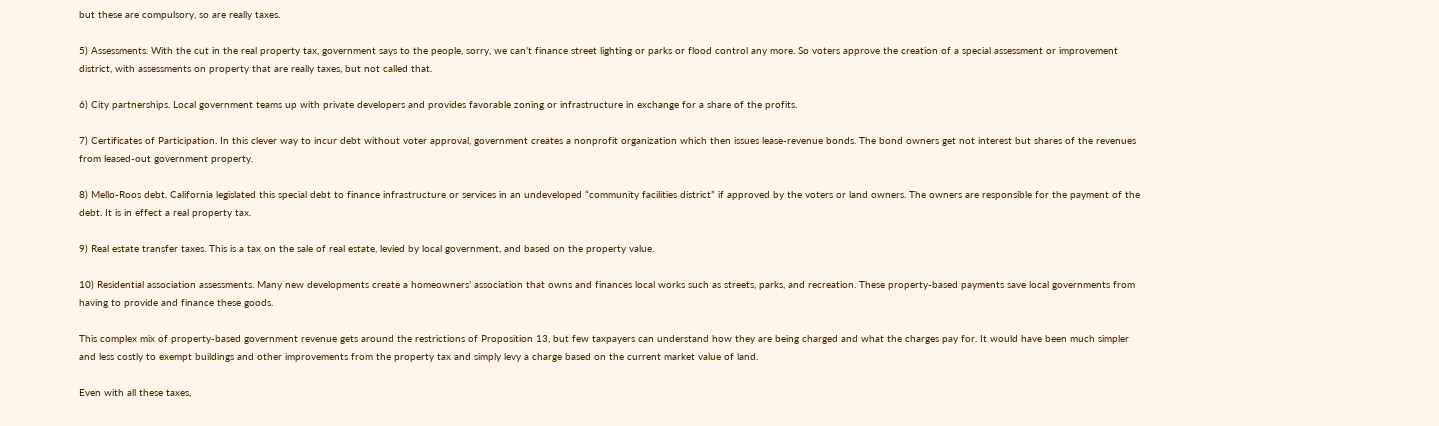but these are compulsory, so are really taxes.

5) Assessments. With the cut in the real property tax, government says to the people, sorry, we can’t finance street lighting or parks or flood control any more. So voters approve the creation of a special assessment or improvement district, with assessments on property that are really taxes, but not called that.

6) City partnerships. Local government teams up with private developers and provides favorable zoning or infrastructure in exchange for a share of the profits.

7) Certificates of Participation. In this clever way to incur debt without voter approval, government creates a nonprofit organization which then issues lease-revenue bonds. The bond owners get not interest but shares of the revenues from leased-out government property.

8) Mello-Roos debt. California legislated this special debt to finance infrastructure or services in an undeveloped “community facilities district” if approved by the voters or land owners. The owners are responsible for the payment of the debt. It is in effect a real property tax.

9) Real estate transfer taxes. This is a tax on the sale of real estate, levied by local government, and based on the property value.

10) Residential association assessments. Many new developments create a homeowners’ association that owns and finances local works such as streets, parks, and recreation. These property-based payments save local governments from having to provide and finance these goods.

This complex mix of property-based government revenue gets around the restrictions of Proposition 13, but few taxpayers can understand how they are being charged and what the charges pay for. It would have been much simpler and less costly to exempt buildings and other improvements from the property tax and simply levy a charge based on the current market value of land.

Even with all these taxes,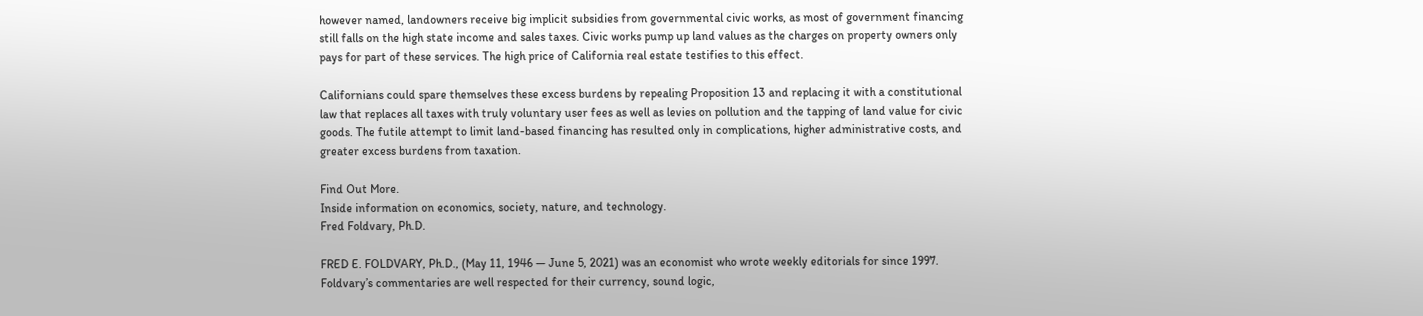however named, landowners receive big implicit subsidies from governmental civic works, as most of government financing still falls on the high state income and sales taxes. Civic works pump up land values as the charges on property owners only pays for part of these services. The high price of California real estate testifies to this effect.

Californians could spare themselves these excess burdens by repealing Proposition 13 and replacing it with a constitutional law that replaces all taxes with truly voluntary user fees as well as levies on pollution and the tapping of land value for civic goods. The futile attempt to limit land-based financing has resulted only in complications, higher administrative costs, and greater excess burdens from taxation.

Find Out More.
Inside information on economics, society, nature, and technology.
Fred Foldvary, Ph.D.

FRED E. FOLDVARY, Ph.D., (May 11, 1946 — June 5, 2021) was an economist who wrote weekly editorials for since 1997. Foldvary’s commentaries are well respected for their currency, sound logic,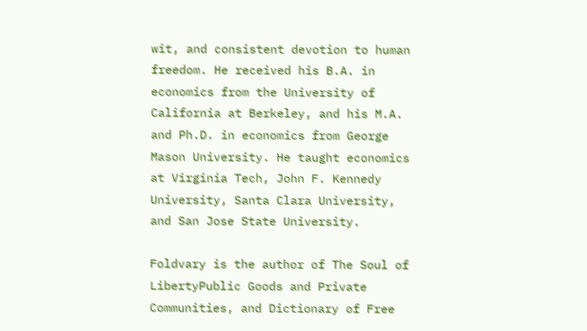wit, and consistent devotion to human freedom. He received his B.A. in economics from the University of California at Berkeley, and his M.A. and Ph.D. in economics from George Mason University. He taught economics at Virginia Tech, John F. Kennedy University, Santa Clara University, and San Jose State University.

Foldvary is the author of The Soul of LibertyPublic Goods and Private Communities, and Dictionary of Free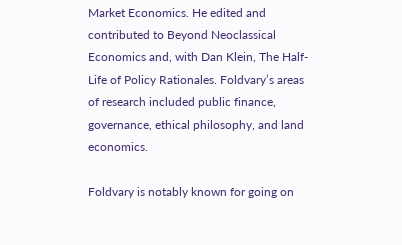Market Economics. He edited and contributed to Beyond Neoclassical Economics and, with Dan Klein, The Half-Life of Policy Rationales. Foldvary’s areas of research included public finance, governance, ethical philosophy, and land economics.

Foldvary is notably known for going on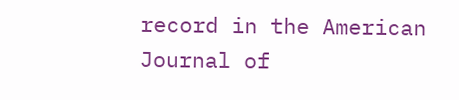record in the American Journal of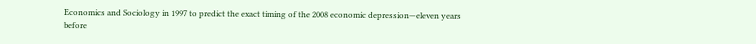Economics and Sociology in 1997 to predict the exact timing of the 2008 economic depression—eleven years before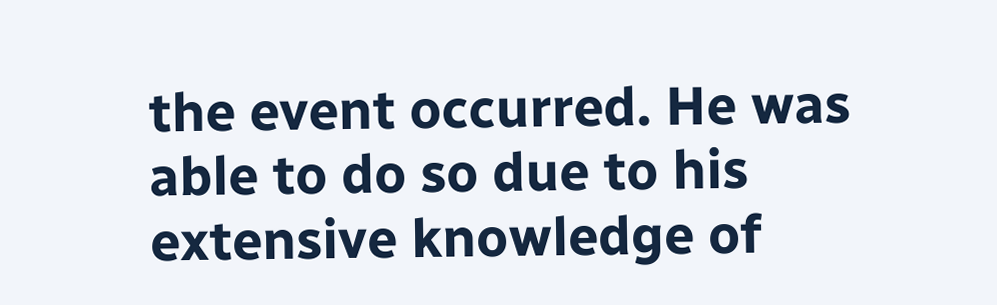the event occurred. He was able to do so due to his extensive knowledge of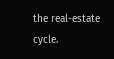the real-estate cycle.